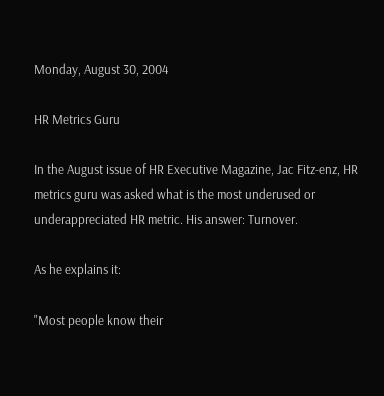Monday, August 30, 2004

HR Metrics Guru

In the August issue of HR Executive Magazine, Jac Fitz-enz, HR metrics guru was asked what is the most underused or underappreciated HR metric. His answer: Turnover.

As he explains it:

"Most people know their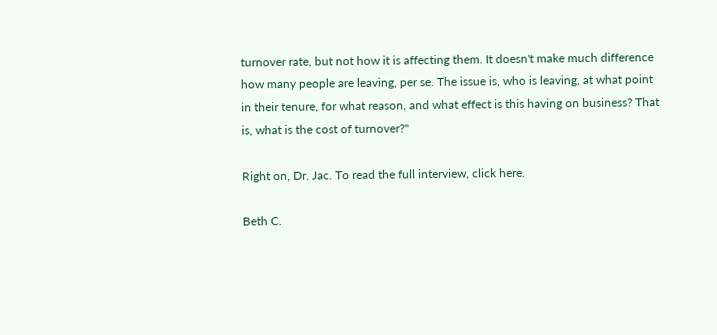turnover rate, but not how it is affecting them. It doesn't make much difference how many people are leaving, per se. The issue is, who is leaving, at what point in their tenure, for what reason, and what effect is this having on business? That is, what is the cost of turnover?"

Right on, Dr. Jac. To read the full interview, click here.

Beth C.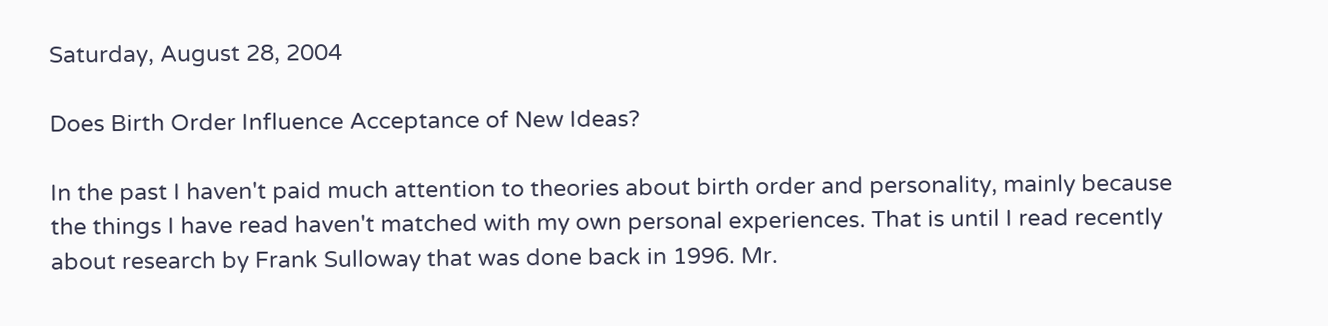Saturday, August 28, 2004

Does Birth Order Influence Acceptance of New Ideas?

In the past I haven't paid much attention to theories about birth order and personality, mainly because the things I have read haven't matched with my own personal experiences. That is until I read recently about research by Frank Sulloway that was done back in 1996. Mr.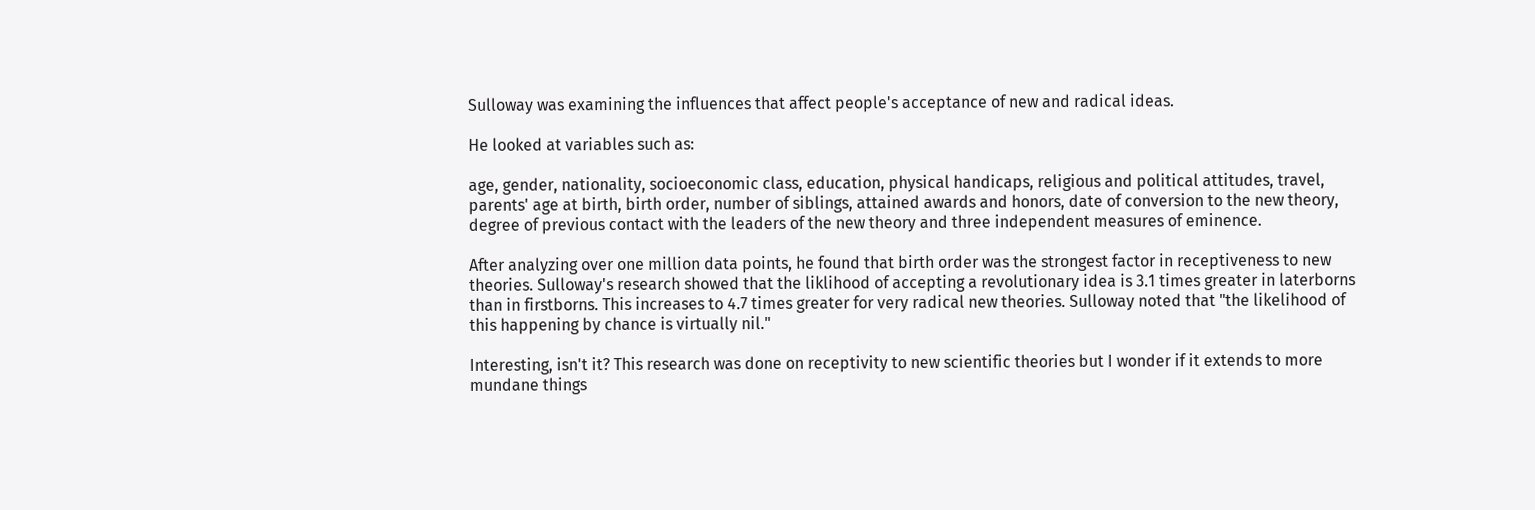Sulloway was examining the influences that affect people's acceptance of new and radical ideas.

He looked at variables such as:

age, gender, nationality, socioeconomic class, education, physical handicaps, religious and political attitudes, travel, parents' age at birth, birth order, number of siblings, attained awards and honors, date of conversion to the new theory, degree of previous contact with the leaders of the new theory and three independent measures of eminence.

After analyzing over one million data points, he found that birth order was the strongest factor in receptiveness to new theories. Sulloway's research showed that the liklihood of accepting a revolutionary idea is 3.1 times greater in laterborns than in firstborns. This increases to 4.7 times greater for very radical new theories. Sulloway noted that "the likelihood of this happening by chance is virtually nil."

Interesting, isn't it? This research was done on receptivity to new scientific theories but I wonder if it extends to more mundane things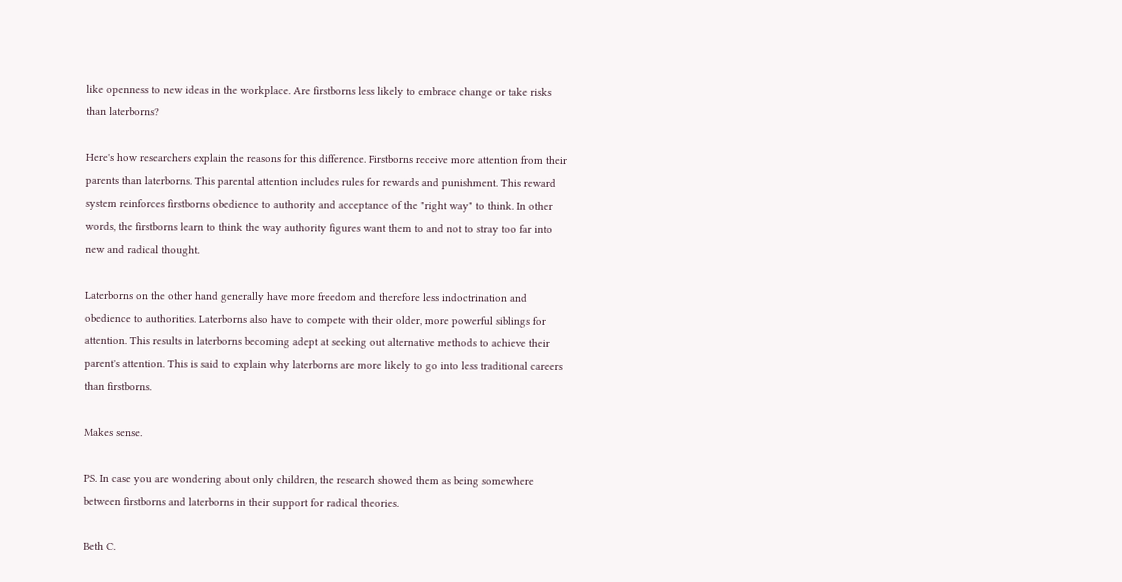like openness to new ideas in the workplace. Are firstborns less likely to embrace change or take risks than laterborns?

Here's how researchers explain the reasons for this difference. Firstborns receive more attention from their parents than laterborns. This parental attention includes rules for rewards and punishment. This reward system reinforces firstborns obedience to authority and acceptance of the "right way" to think. In other words, the firstborns learn to think the way authority figures want them to and not to stray too far into new and radical thought.

Laterborns on the other hand generally have more freedom and therefore less indoctrination and obedience to authorities. Laterborns also have to compete with their older, more powerful siblings for attention. This results in laterborns becoming adept at seeking out alternative methods to achieve their parent's attention. This is said to explain why laterborns are more likely to go into less traditional careers than firstborns.

Makes sense.

PS. In case you are wondering about only children, the research showed them as being somewhere between firstborns and laterborns in their support for radical theories.

Beth C.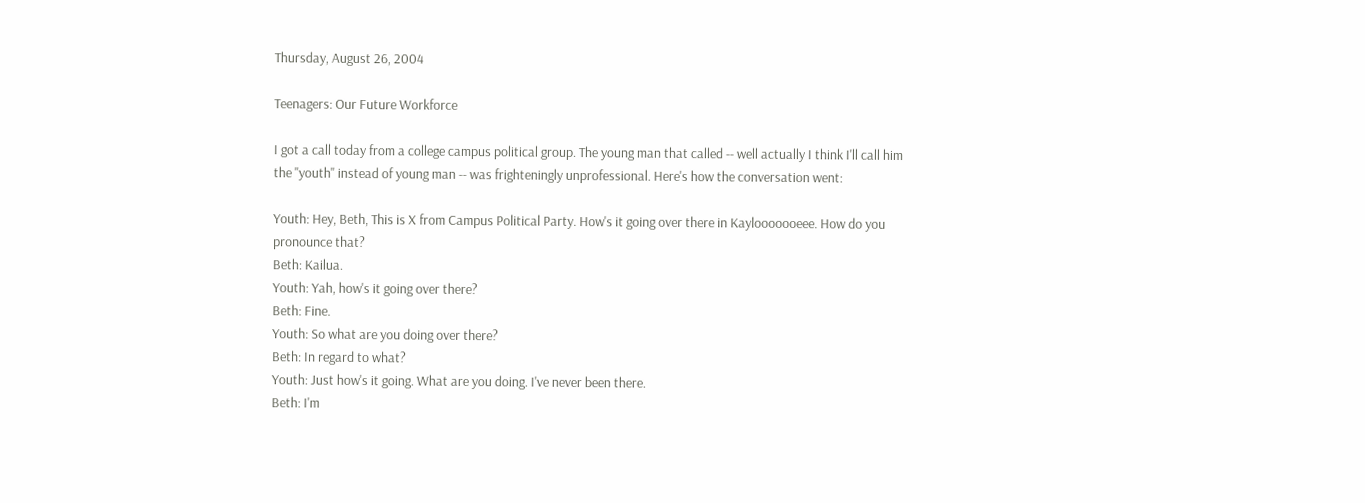Thursday, August 26, 2004

Teenagers: Our Future Workforce

I got a call today from a college campus political group. The young man that called -- well actually I think I'll call him the "youth" instead of young man -- was frighteningly unprofessional. Here's how the conversation went:

Youth: Hey, Beth, This is X from Campus Political Party. How's it going over there in Kaylooooooeee. How do you pronounce that?
Beth: Kailua.
Youth: Yah, how's it going over there?
Beth: Fine.
Youth: So what are you doing over there?
Beth: In regard to what?
Youth: Just how's it going. What are you doing. I've never been there.
Beth: I'm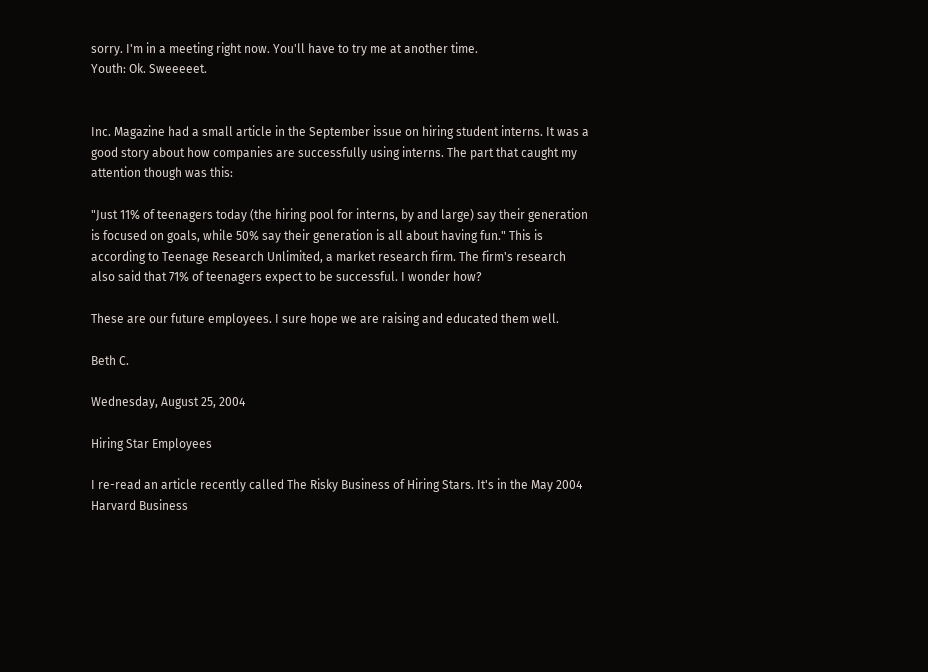sorry. I'm in a meeting right now. You'll have to try me at another time.
Youth: Ok. Sweeeeet.


Inc. Magazine had a small article in the September issue on hiring student interns. It was a good story about how companies are successfully using interns. The part that caught my attention though was this:

"Just 11% of teenagers today (the hiring pool for interns, by and large) say their generation is focused on goals, while 50% say their generation is all about having fun." This is according to Teenage Research Unlimited, a market research firm. The firm's research also said that 71% of teenagers expect to be successful. I wonder how?

These are our future employees. I sure hope we are raising and educated them well.

Beth C.

Wednesday, August 25, 2004

Hiring Star Employees

I re-read an article recently called The Risky Business of Hiring Stars. It's in the May 2004 Harvard Business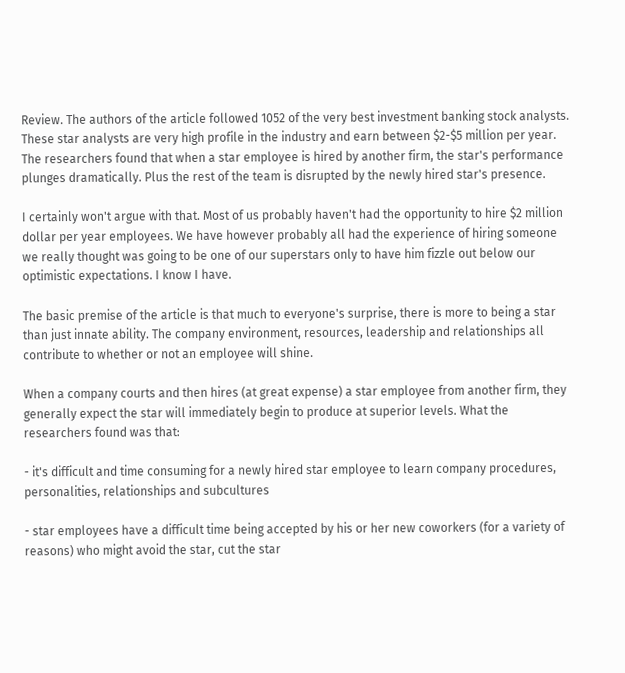Review. The authors of the article followed 1052 of the very best investment banking stock analysts. These star analysts are very high profile in the industry and earn between $2-$5 million per year. The researchers found that when a star employee is hired by another firm, the star's performance plunges dramatically. Plus the rest of the team is disrupted by the newly hired star's presence.

I certainly won't argue with that. Most of us probably haven't had the opportunity to hire $2 million dollar per year employees. We have however probably all had the experience of hiring someone we really thought was going to be one of our superstars only to have him fizzle out below our optimistic expectations. I know I have.

The basic premise of the article is that much to everyone's surprise, there is more to being a star than just innate ability. The company environment, resources, leadership and relationships all contribute to whether or not an employee will shine.

When a company courts and then hires (at great expense) a star employee from another firm, they generally expect the star will immediately begin to produce at superior levels. What the researchers found was that:

- it's difficult and time consuming for a newly hired star employee to learn company procedures, personalities, relationships and subcultures

- star employees have a difficult time being accepted by his or her new coworkers (for a variety of reasons) who might avoid the star, cut the star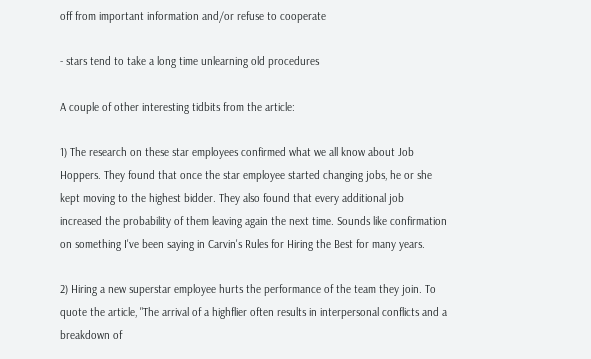off from important information and/or refuse to cooperate

- stars tend to take a long time unlearning old procedures

A couple of other interesting tidbits from the article:

1) The research on these star employees confirmed what we all know about Job Hoppers. They found that once the star employee started changing jobs, he or she kept moving to the highest bidder. They also found that every additional job increased the probability of them leaving again the next time. Sounds like confirmation on something I've been saying in Carvin's Rules for Hiring the Best for many years.

2) Hiring a new superstar employee hurts the performance of the team they join. To quote the article, "The arrival of a highflier often results in interpersonal conflicts and a breakdown of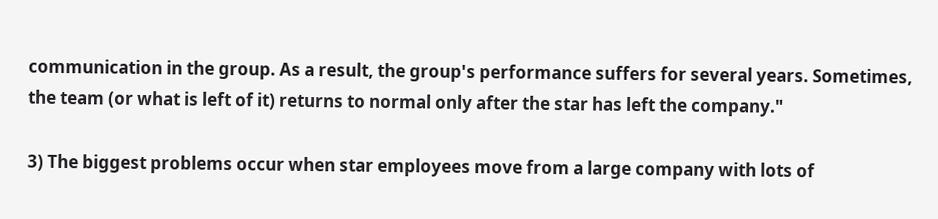communication in the group. As a result, the group's performance suffers for several years. Sometimes, the team (or what is left of it) returns to normal only after the star has left the company."

3) The biggest problems occur when star employees move from a large company with lots of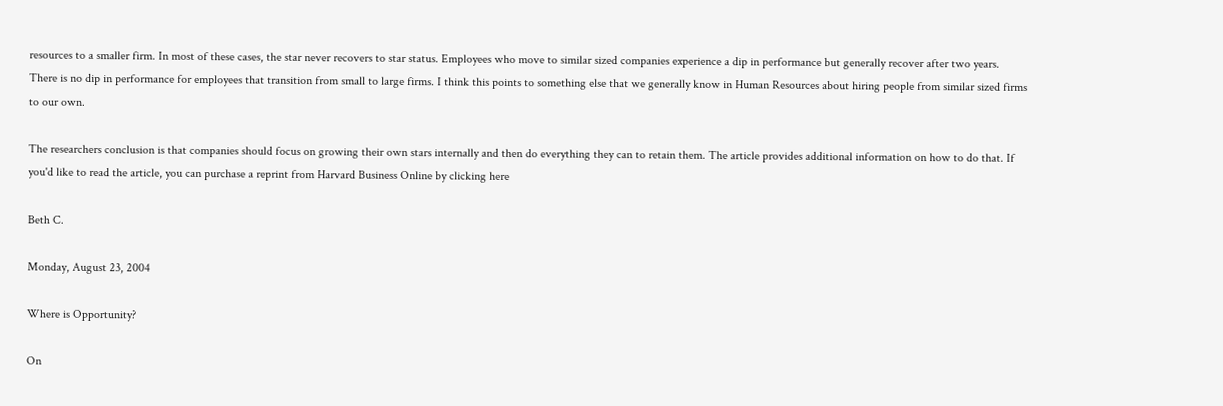resources to a smaller firm. In most of these cases, the star never recovers to star status. Employees who move to similar sized companies experience a dip in performance but generally recover after two years. There is no dip in performance for employees that transition from small to large firms. I think this points to something else that we generally know in Human Resources about hiring people from similar sized firms to our own.

The researchers conclusion is that companies should focus on growing their own stars internally and then do everything they can to retain them. The article provides additional information on how to do that. If you'd like to read the article, you can purchase a reprint from Harvard Business Online by clicking here

Beth C.

Monday, August 23, 2004

Where is Opportunity?

On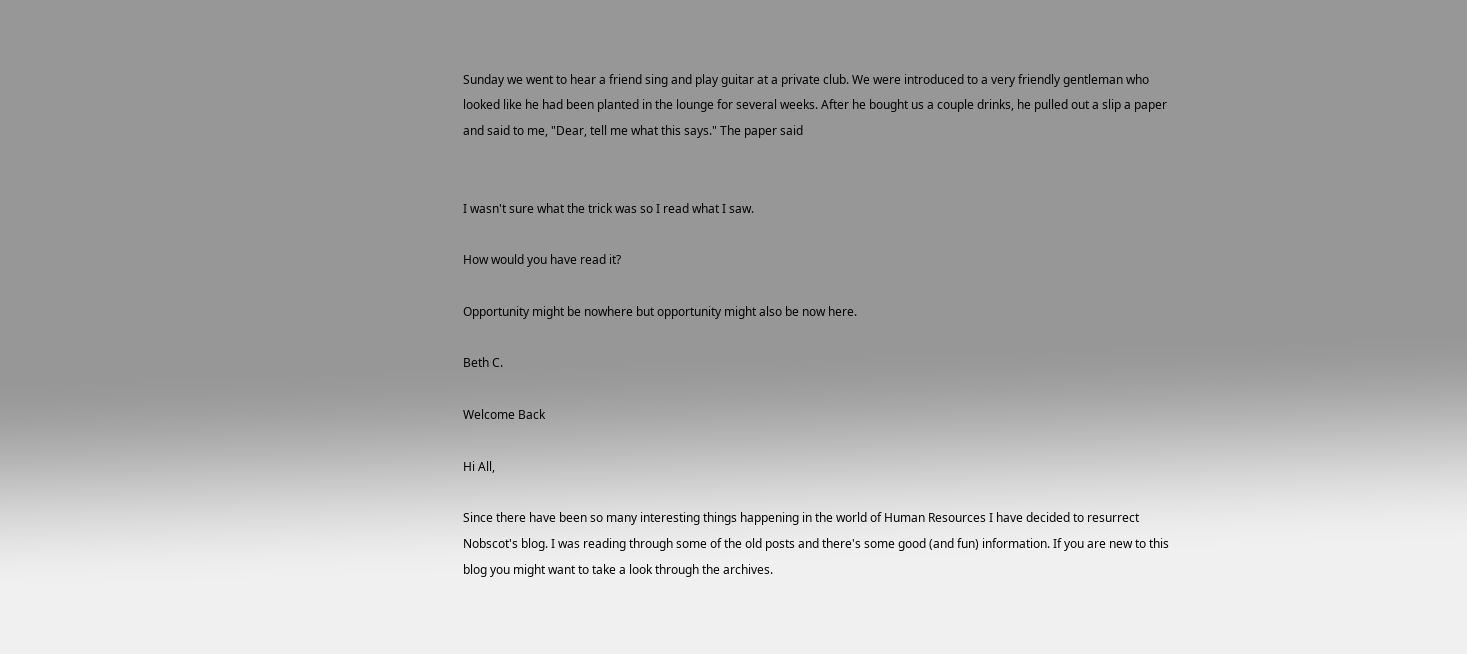Sunday we went to hear a friend sing and play guitar at a private club. We were introduced to a very friendly gentleman who looked like he had been planted in the lounge for several weeks. After he bought us a couple drinks, he pulled out a slip a paper and said to me, "Dear, tell me what this says." The paper said


I wasn't sure what the trick was so I read what I saw.

How would you have read it?

Opportunity might be nowhere but opportunity might also be now here.

Beth C.

Welcome Back

Hi All,

Since there have been so many interesting things happening in the world of Human Resources I have decided to resurrect Nobscot's blog. I was reading through some of the old posts and there's some good (and fun) information. If you are new to this blog you might want to take a look through the archives.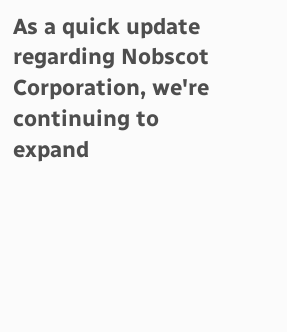As a quick update regarding Nobscot Corporation, we're continuing to expand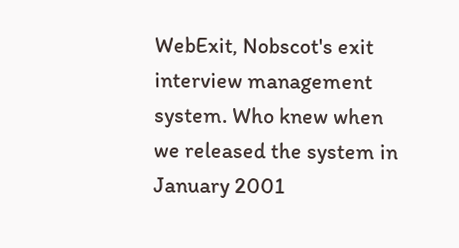WebExit, Nobscot's exit interview management system. Who knew when we released the system in January 2001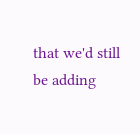that we'd still be adding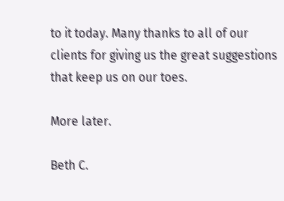to it today. Many thanks to all of our clients for giving us the great suggestions that keep us on our toes.

More later.

Beth C.